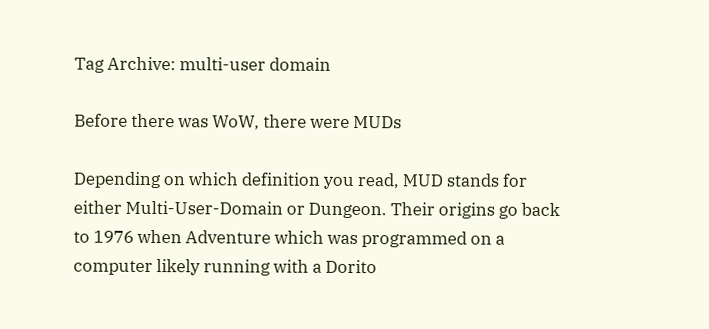Tag Archive: multi-user domain

Before there was WoW, there were MUDs

Depending on which definition you read, MUD stands for either Multi-User-Domain or Dungeon. Their origins go back to 1976 when Adventure which was programmed on a computer likely running with a Dorito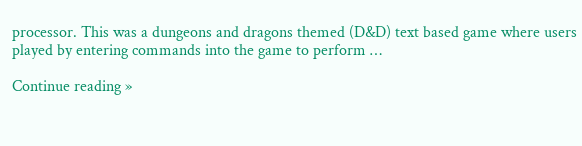processor. This was a dungeons and dragons themed (D&D) text based game where users played by entering commands into the game to perform …

Continue reading »